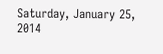Saturday, January 25, 2014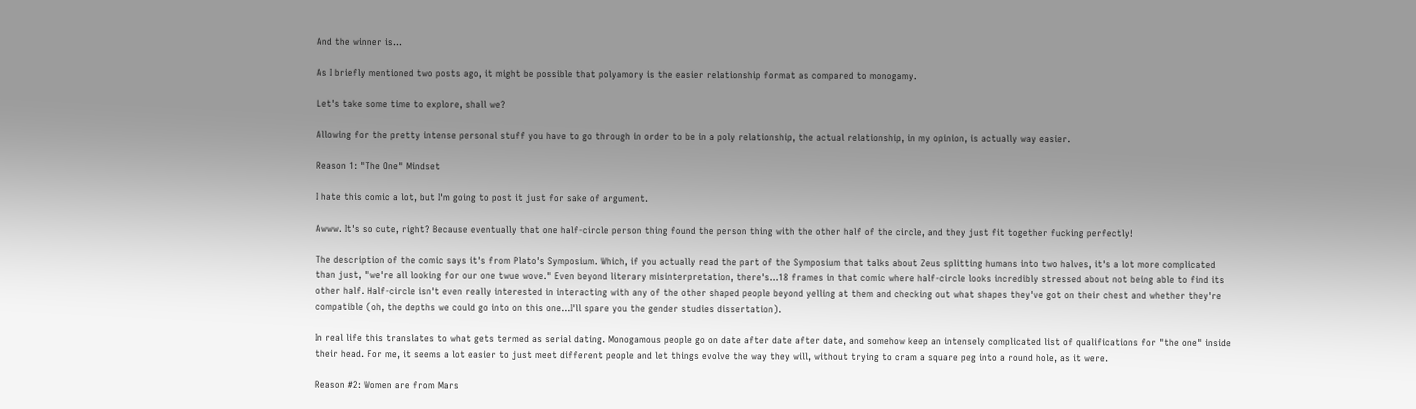And the winner is...

As I briefly mentioned two posts ago, it might be possible that polyamory is the easier relationship format as compared to monogamy.

Let's take some time to explore, shall we?

Allowing for the pretty intense personal stuff you have to go through in order to be in a poly relationship, the actual relationship, in my opinion, is actually way easier.

Reason 1: "The One" Mindset

I hate this comic a lot, but I'm going to post it just for sake of argument.

Awww. It's so cute, right? Because eventually that one half-circle person thing found the person thing with the other half of the circle, and they just fit together fucking perfectly!

The description of the comic says it's from Plato's Symposium. Which, if you actually read the part of the Symposium that talks about Zeus splitting humans into two halves, it's a lot more complicated than just, "we're all looking for our one twue wove." Even beyond literary misinterpretation, there's...18 frames in that comic where half-circle looks incredibly stressed about not being able to find its other half. Half-circle isn't even really interested in interacting with any of the other shaped people beyond yelling at them and checking out what shapes they've got on their chest and whether they're compatible (oh, the depths we could go into on this one...I'll spare you the gender studies dissertation).

In real life this translates to what gets termed as serial dating. Monogamous people go on date after date after date, and somehow keep an intensely complicated list of qualifications for "the one" inside their head. For me, it seems a lot easier to just meet different people and let things evolve the way they will, without trying to cram a square peg into a round hole, as it were.

Reason #2: Women are from Mars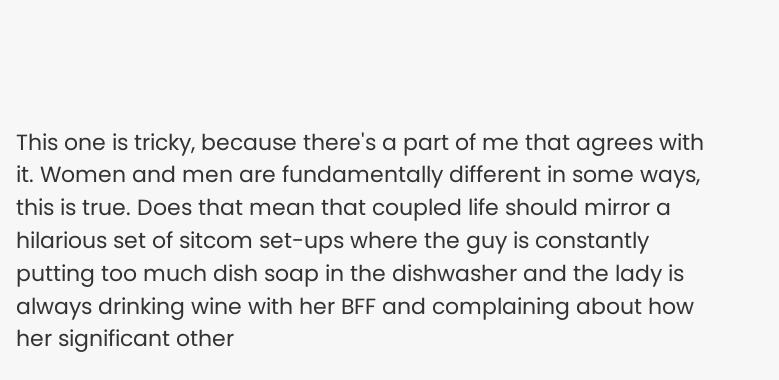This one is tricky, because there's a part of me that agrees with it. Women and men are fundamentally different in some ways, this is true. Does that mean that coupled life should mirror a hilarious set of sitcom set-ups where the guy is constantly putting too much dish soap in the dishwasher and the lady is always drinking wine with her BFF and complaining about how her significant other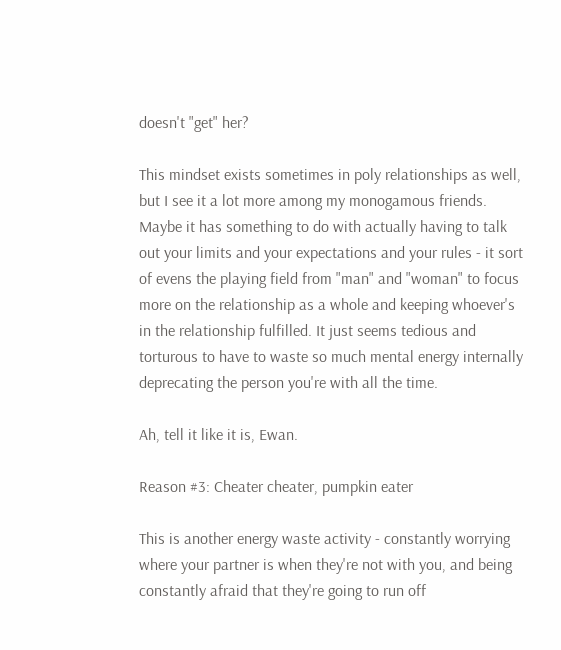doesn't "get" her?

This mindset exists sometimes in poly relationships as well, but I see it a lot more among my monogamous friends. Maybe it has something to do with actually having to talk out your limits and your expectations and your rules - it sort of evens the playing field from "man" and "woman" to focus more on the relationship as a whole and keeping whoever's in the relationship fulfilled. It just seems tedious and torturous to have to waste so much mental energy internally deprecating the person you're with all the time.

Ah, tell it like it is, Ewan.

Reason #3: Cheater cheater, pumpkin eater

This is another energy waste activity - constantly worrying where your partner is when they're not with you, and being constantly afraid that they're going to run off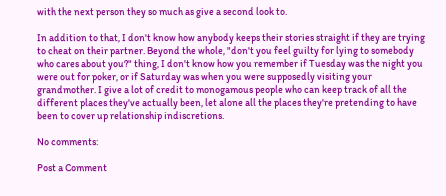with the next person they so much as give a second look to.

In addition to that, I don't know how anybody keeps their stories straight if they are trying to cheat on their partner. Beyond the whole, "don't you feel guilty for lying to somebody who cares about you?" thing, I don't know how you remember if Tuesday was the night you were out for poker, or if Saturday was when you were supposedly visiting your grandmother. I give a lot of credit to monogamous people who can keep track of all the different places they've actually been, let alone all the places they're pretending to have been to cover up relationship indiscretions.

No comments:

Post a Comment